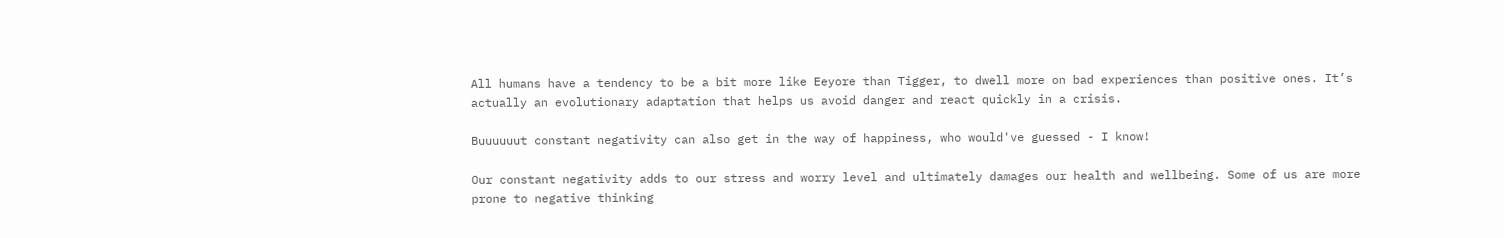All humans have a tendency to be a bit more like Eeyore than Tigger, to dwell more on bad experiences than positive ones. It’s actually an evolutionary adaptation that helps us avoid danger and react quickly in a crisis.

Buuuuuut constant negativity can also get in the way of happiness, who would've guessed - I know!

Our constant negativity adds to our stress and worry level and ultimately damages our health and wellbeing. Some of us are more prone to negative thinking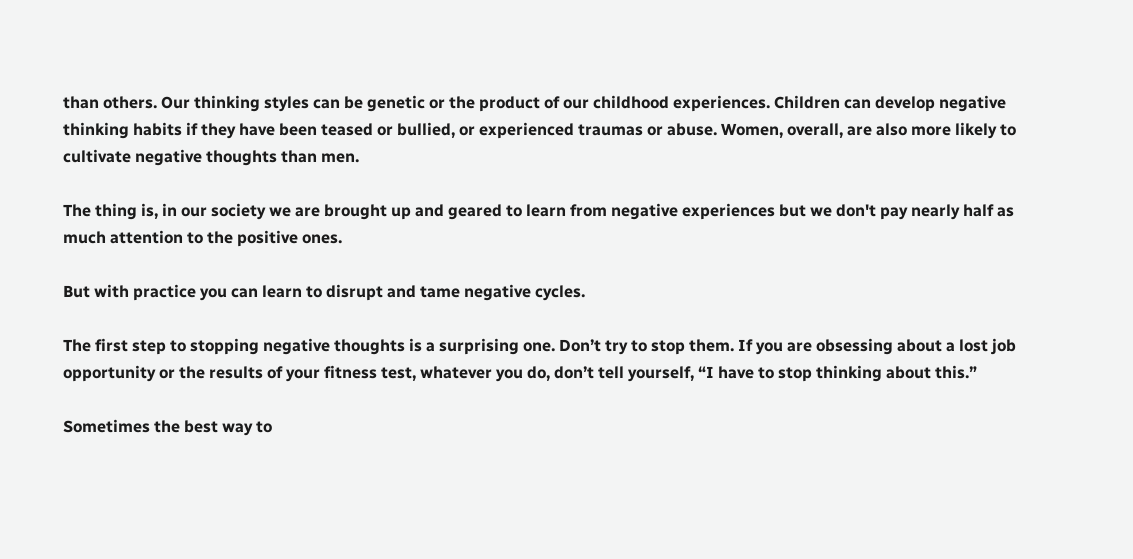than others. Our thinking styles can be genetic or the product of our childhood experiences. Children can develop negative thinking habits if they have been teased or bullied, or experienced traumas or abuse. Women, overall, are also more likely to cultivate negative thoughts than men.

The thing is, in our society we are brought up and geared to learn from negative experiences but we don't pay nearly half as much attention to the positive ones.

But with practice you can learn to disrupt and tame negative cycles.

The first step to stopping negative thoughts is a surprising one. Don’t try to stop them. If you are obsessing about a lost job opportunity or the results of your fitness test, whatever you do, don’t tell yourself, “I have to stop thinking about this.”

Sometimes the best way to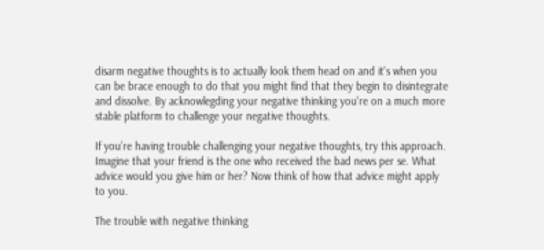disarm negative thoughts is to actually look them head on and it's when you can be brace enough to do that you might find that they begin to disintegrate and dissolve. By acknowlegding your negative thinking you're on a much more stable platform to challenge your negative thoughts.

If you’re having trouble challenging your negative thoughts, try this approach. Imagine that your friend is the one who received the bad news per se. What advice would you give him or her? Now think of how that advice might apply to you.

The trouble with negative thinking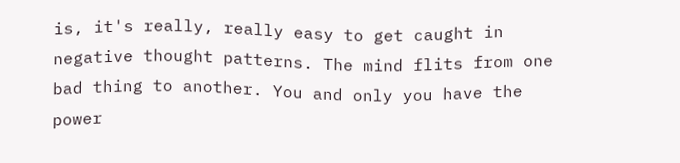is, it's really, really easy to get caught in negative thought patterns. The mind flits from one bad thing to another. You and only you have the power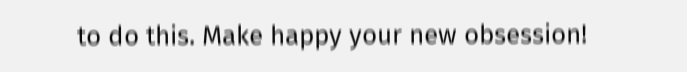to do this. Make happy your new obsession!